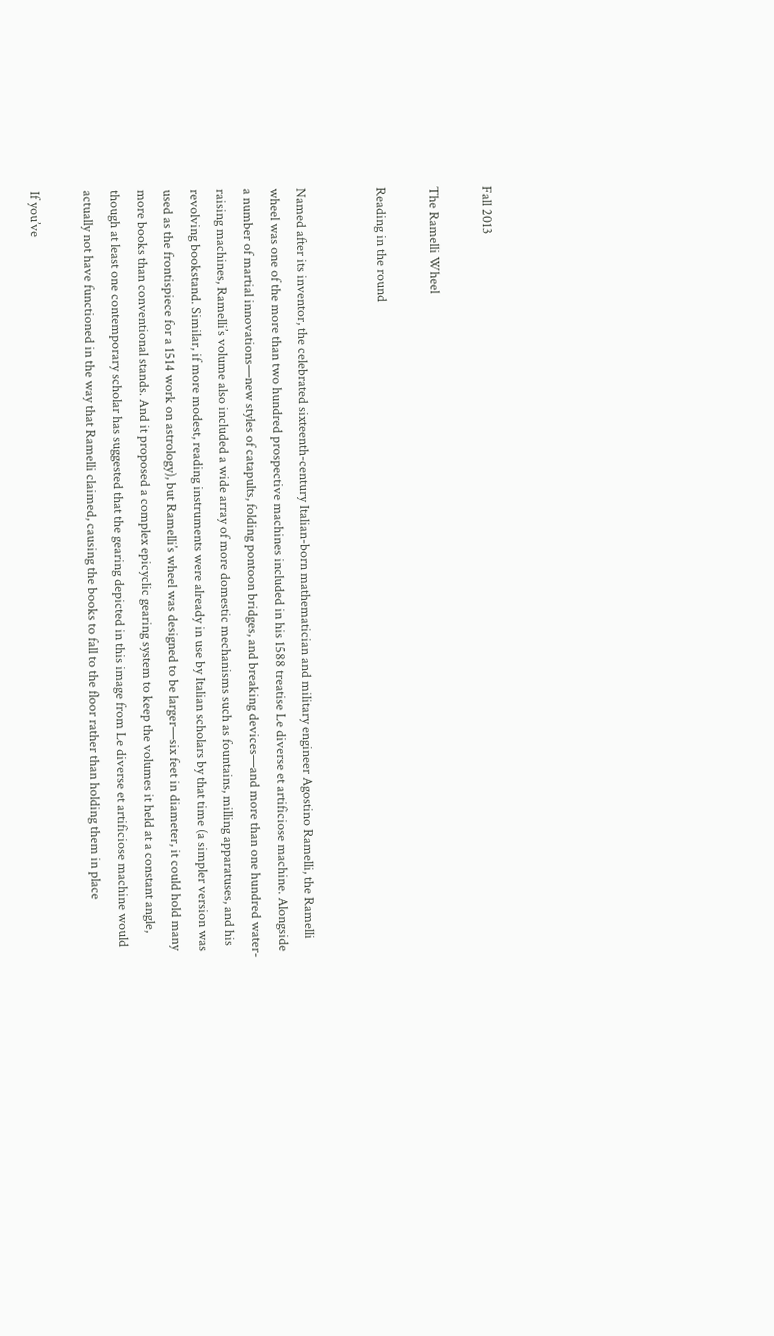Fall 2013

The Ramelli Wheel

Reading in the round


Named after its inventor, the celebrated sixteenth-century Italian-born mathematician and military engineer Agostino Ramelli, the Ramelli wheel was one of the more than two hundred prospective machines included in his 1588 treatise Le diverse et artificiose machine. Alongside a number of martial innovations—new styles of catapults, folding pontoon bridges, and breaking devices—and more than one hundred water-raising machines, Ramelli’s volume also included a wide array of more domestic mechanisms such as fountains, milling apparatuses, and his revolving bookstand. Similar, if more modest, reading instruments were already in use by Italian scholars by that time (a simpler version was used as the frontispiece for a 1514 work on astrology), but Ramelli’s wheel was designed to be larger—six feet in diameter, it could hold many more books than conventional stands. And it proposed a complex epicyclic gearing system to keep the volumes it held at a constant angle, though at least one contemporary scholar has suggested that the gearing depicted in this image from Le diverse et artificiose machine would actually not have functioned in the way that Ramelli claimed, causing the books to fall to the floor rather than holding them in place

If you’ve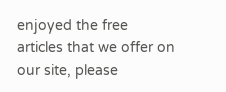enjoyed the free articles that we offer on our site, please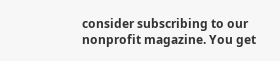consider subscribing to our nonprofit magazine. You get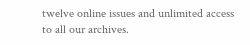twelve online issues and unlimited access to all our archives.